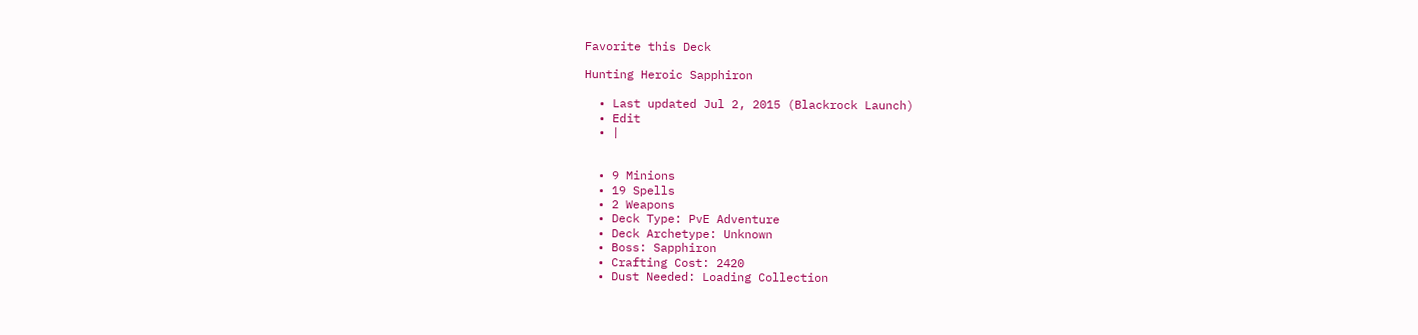Favorite this Deck

Hunting Heroic Sapphiron

  • Last updated Jul 2, 2015 (Blackrock Launch)
  • Edit
  • |


  • 9 Minions
  • 19 Spells
  • 2 Weapons
  • Deck Type: PvE Adventure
  • Deck Archetype: Unknown
  • Boss: Sapphiron
  • Crafting Cost: 2420
  • Dust Needed: Loading Collection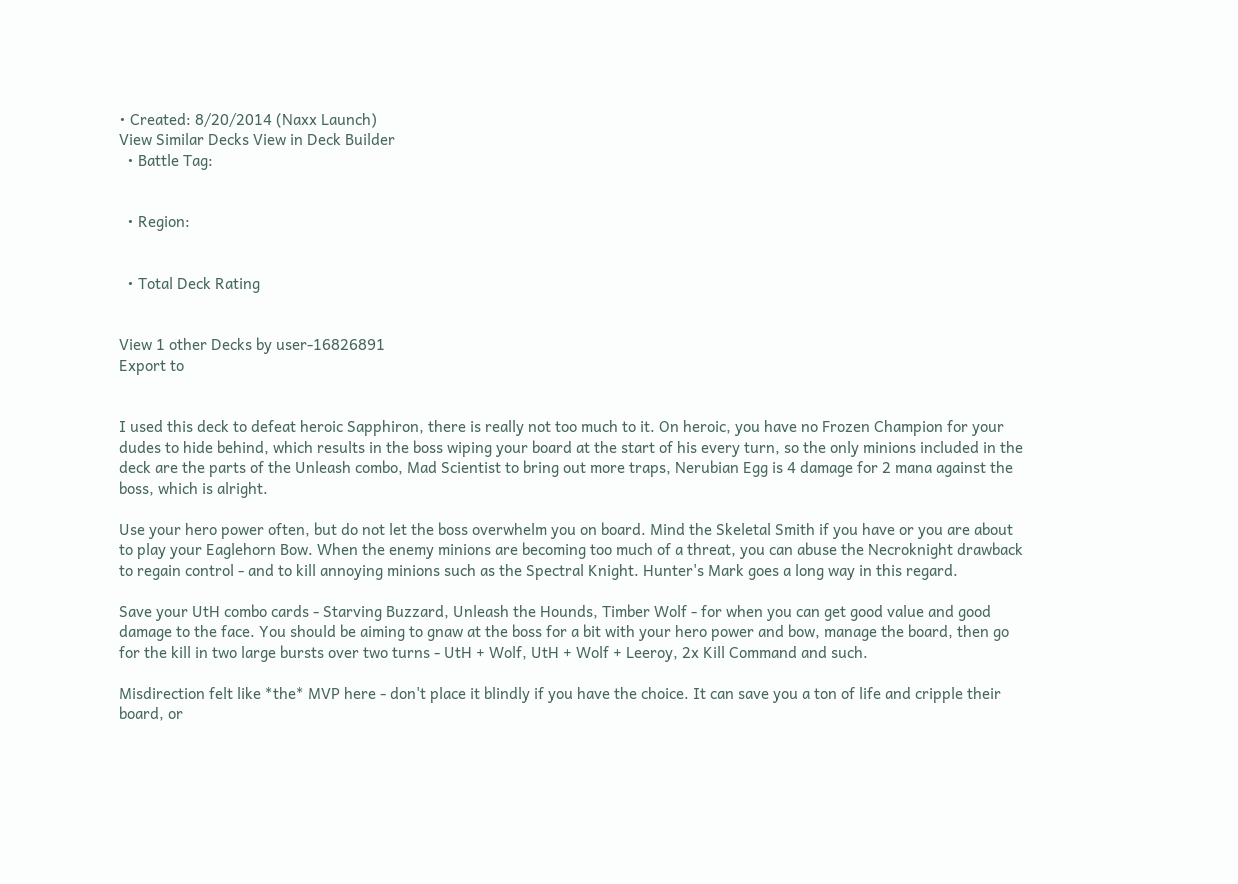• Created: 8/20/2014 (Naxx Launch)
View Similar Decks View in Deck Builder
  • Battle Tag:


  • Region:


  • Total Deck Rating


View 1 other Decks by user-16826891
Export to


I used this deck to defeat heroic Sapphiron, there is really not too much to it. On heroic, you have no Frozen Champion for your dudes to hide behind, which results in the boss wiping your board at the start of his every turn, so the only minions included in the deck are the parts of the Unleash combo, Mad Scientist to bring out more traps, Nerubian Egg is 4 damage for 2 mana against the boss, which is alright.

Use your hero power often, but do not let the boss overwhelm you on board. Mind the Skeletal Smith if you have or you are about to play your Eaglehorn Bow. When the enemy minions are becoming too much of a threat, you can abuse the Necroknight drawback to regain control - and to kill annoying minions such as the Spectral Knight. Hunter's Mark goes a long way in this regard.

Save your UtH combo cards - Starving Buzzard, Unleash the Hounds, Timber Wolf - for when you can get good value and good damage to the face. You should be aiming to gnaw at the boss for a bit with your hero power and bow, manage the board, then go for the kill in two large bursts over two turns - UtH + Wolf, UtH + Wolf + Leeroy, 2x Kill Command and such.

Misdirection felt like *the* MVP here - don't place it blindly if you have the choice. It can save you a ton of life and cripple their board, or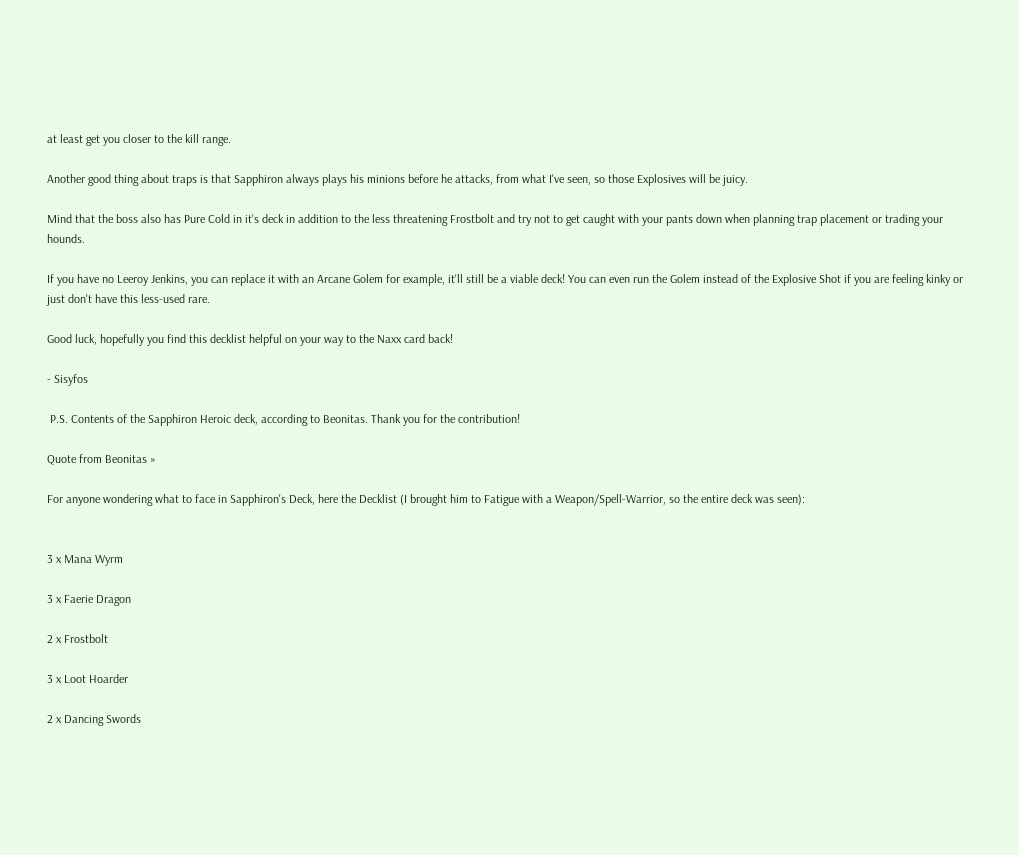at least get you closer to the kill range.

Another good thing about traps is that Sapphiron always plays his minions before he attacks, from what I've seen, so those Explosives will be juicy.

Mind that the boss also has Pure Cold in it's deck in addition to the less threatening Frostbolt and try not to get caught with your pants down when planning trap placement or trading your hounds.

If you have no Leeroy Jenkins, you can replace it with an Arcane Golem for example, it'll still be a viable deck! You can even run the Golem instead of the Explosive Shot if you are feeling kinky or just don't have this less-used rare.

Good luck, hopefully you find this decklist helpful on your way to the Naxx card back!

- Sisyfos

 P.S. Contents of the Sapphiron Heroic deck, according to Beonitas. Thank you for the contribution!

Quote from Beonitas »

For anyone wondering what to face in Sapphiron's Deck, here the Decklist (I brought him to Fatigue with a Weapon/Spell-Warrior, so the entire deck was seen):


3 x Mana Wyrm

3 x Faerie Dragon

2 x Frostbolt

3 x Loot Hoarder

2 x Dancing Swords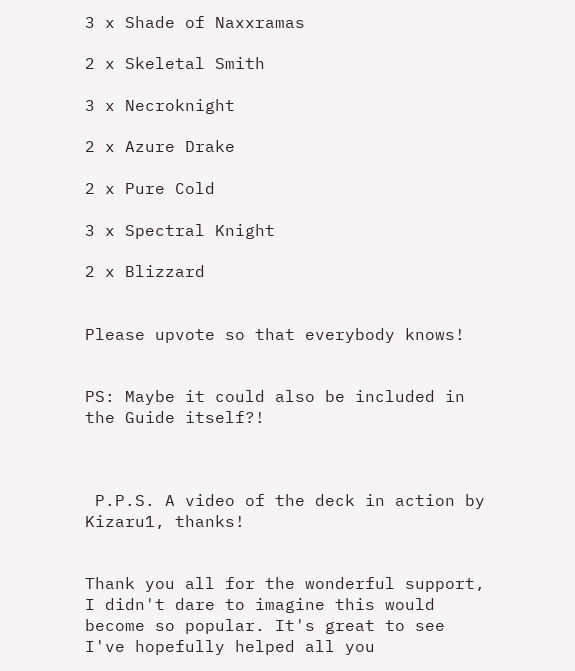3 x Shade of Naxxramas

2 x Skeletal Smith

3 x Necroknight

2 x Azure Drake

2 x Pure Cold

3 x Spectral Knight

2 x Blizzard


Please upvote so that everybody knows!


PS: Maybe it could also be included in the Guide itself?!



 P.P.S. A video of the deck in action by Kizaru1, thanks!


Thank you all for the wonderful support, I didn't dare to imagine this would become so popular. It's great to see I've hopefully helped all you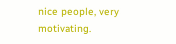nice people, very motivating.